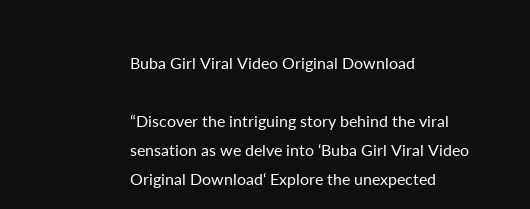Buba Girl Viral Video Original Download

“Discover the intriguing story behind the viral sensation as we delve into ‘Buba Girl Viral Video Original Download‘ Explore the unexpected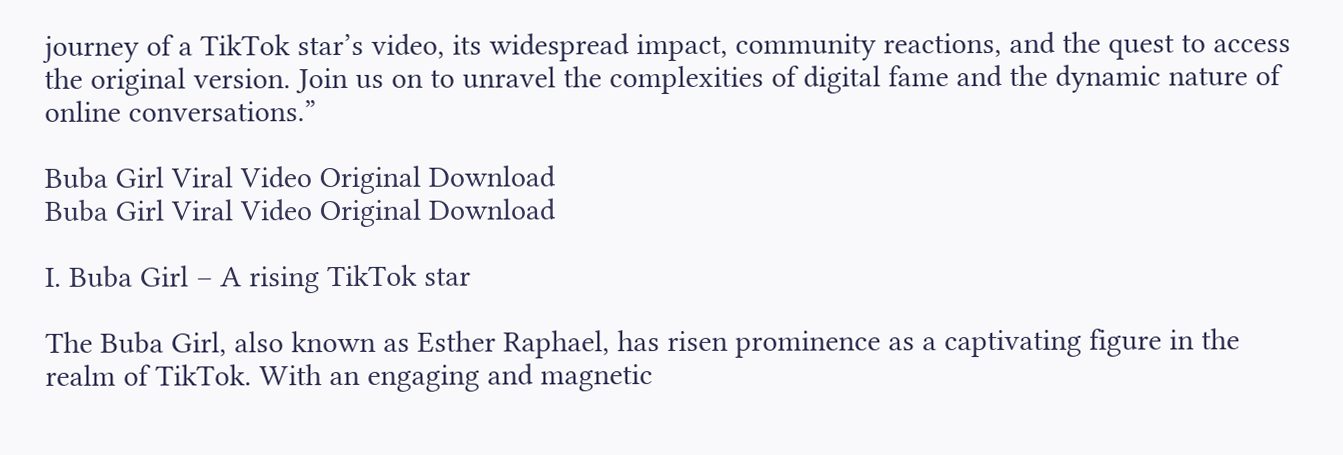journey of a TikTok star’s video, its widespread impact, community reactions, and the quest to access the original version. Join us on to unravel the complexities of digital fame and the dynamic nature of online conversations.”

Buba Girl Viral Video Original Download
Buba Girl Viral Video Original Download

I. Buba Girl – A rising TikTok star

The Buba Girl, also known as Esther Raphael, has risen prominence as a captivating figure in the realm of TikTok. With an engaging and magnetic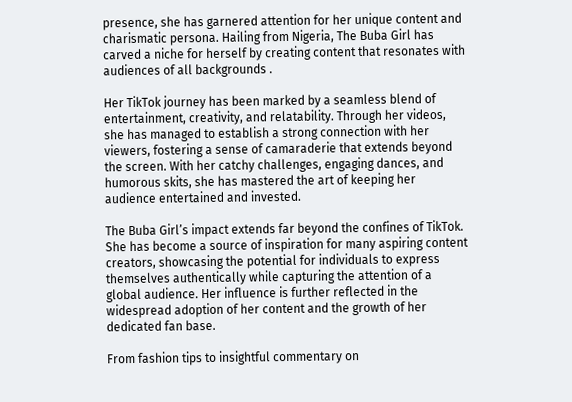presence, she has garnered attention for her unique content and charismatic persona. Hailing from Nigeria, The Buba Girl has carved a niche for herself by creating content that resonates with audiences of all backgrounds .

Her TikTok journey has been marked by a seamless blend of entertainment, creativity, and relatability. Through her videos, she has managed to establish a strong connection with her viewers, fostering a sense of camaraderie that extends beyond the screen. With her catchy challenges, engaging dances, and humorous skits, she has mastered the art of keeping her audience entertained and invested.

The Buba Girl’s impact extends far beyond the confines of TikTok. She has become a source of inspiration for many aspiring content creators, showcasing the potential for individuals to express themselves authentically while capturing the attention of a global audience. Her influence is further reflected in the widespread adoption of her content and the growth of her dedicated fan base.

From fashion tips to insightful commentary on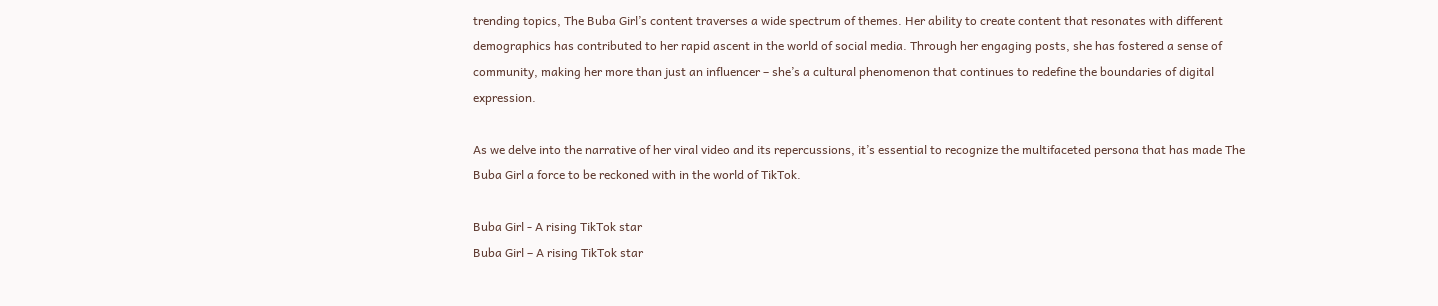trending topics, The Buba Girl’s content traverses a wide spectrum of themes. Her ability to create content that resonates with different demographics has contributed to her rapid ascent in the world of social media. Through her engaging posts, she has fostered a sense of community, making her more than just an influencer – she’s a cultural phenomenon that continues to redefine the boundaries of digital expression.

As we delve into the narrative of her viral video and its repercussions, it’s essential to recognize the multifaceted persona that has made The Buba Girl a force to be reckoned with in the world of TikTok.

Buba Girl - A rising TikTok star
Buba Girl – A rising TikTok star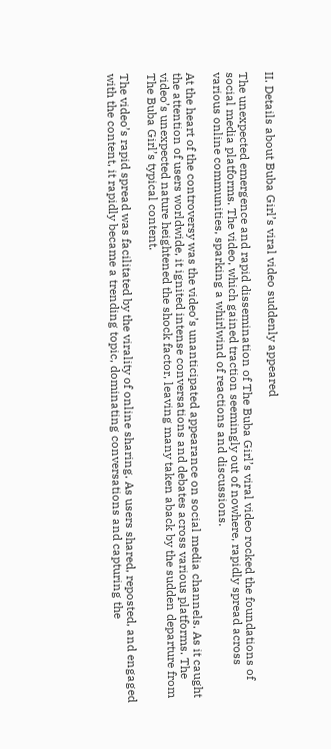II. Details about Buba Girl’s viral video suddenly appeared

The unexpected emergence and rapid dissemination of The Buba Girl’s viral video rocked the foundations of social media platforms. The video, which gained traction seemingly out of nowhere, rapidly spread across various online communities, sparking a whirlwind of reactions and discussions.

At the heart of the controversy was the video’s unanticipated appearance on social media channels. As it caught the attention of users worldwide, it ignited intense conversations and debates across various platforms. The video’s unexpected nature heightened the shock factor, leaving many taken aback by the sudden departure from The Buba Girl’s typical content.

The video’s rapid spread was facilitated by the virality of online sharing. As users shared, reposted, and engaged with the content, it rapidly became a trending topic, dominating conversations and capturing the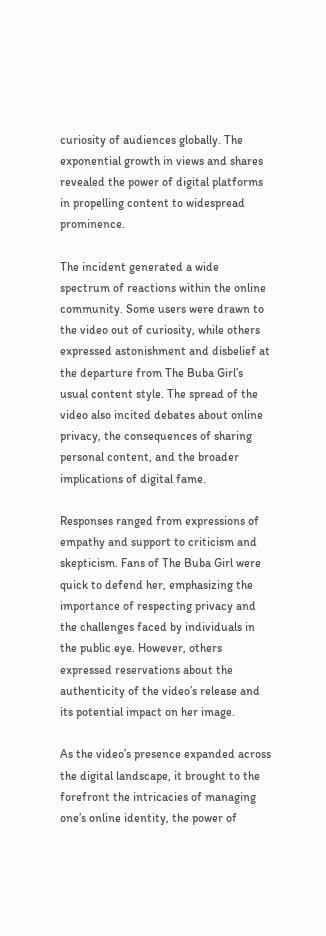curiosity of audiences globally. The exponential growth in views and shares revealed the power of digital platforms in propelling content to widespread prominence.

The incident generated a wide spectrum of reactions within the online community. Some users were drawn to the video out of curiosity, while others expressed astonishment and disbelief at the departure from The Buba Girl’s usual content style. The spread of the video also incited debates about online privacy, the consequences of sharing personal content, and the broader implications of digital fame.

Responses ranged from expressions of empathy and support to criticism and skepticism. Fans of The Buba Girl were quick to defend her, emphasizing the importance of respecting privacy and the challenges faced by individuals in the public eye. However, others expressed reservations about the authenticity of the video’s release and its potential impact on her image.

As the video’s presence expanded across the digital landscape, it brought to the forefront the intricacies of managing one’s online identity, the power of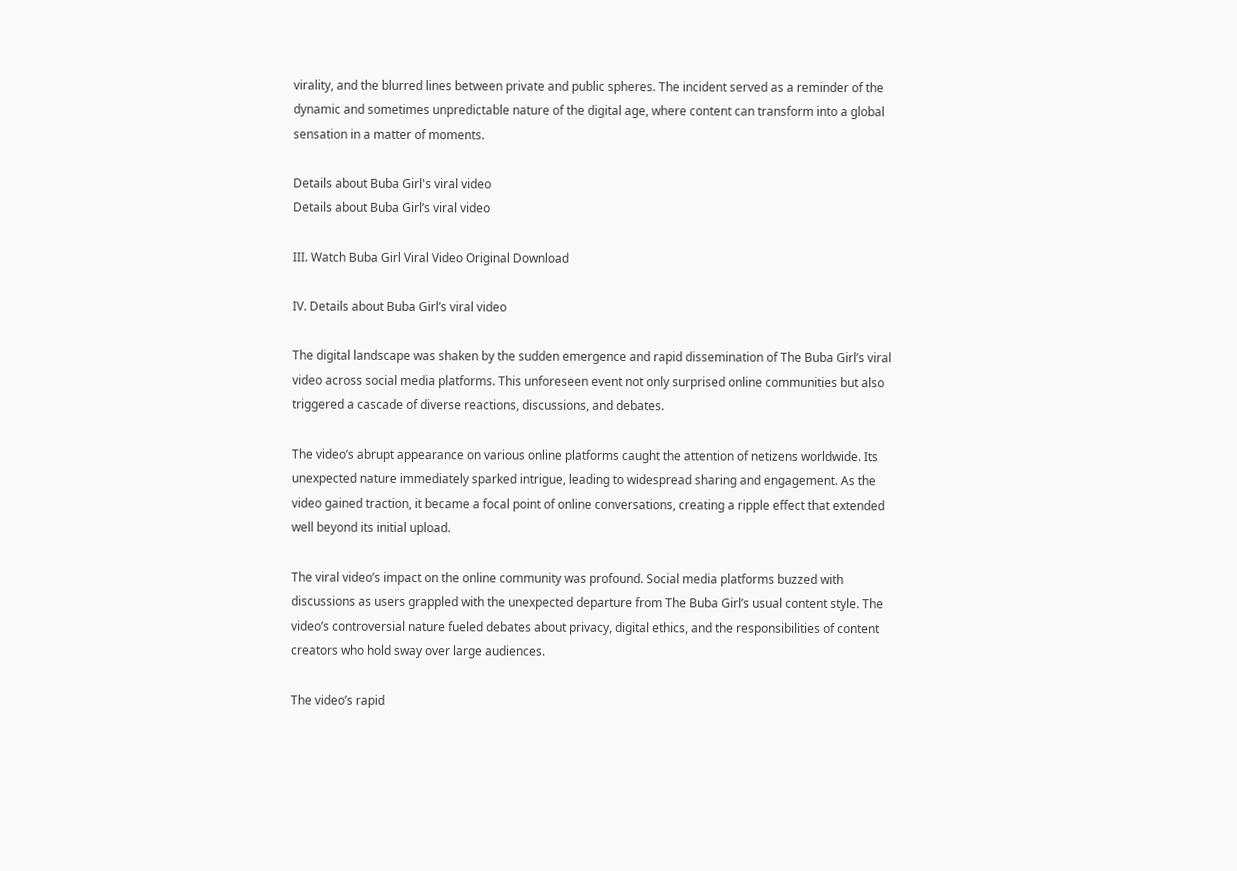virality, and the blurred lines between private and public spheres. The incident served as a reminder of the dynamic and sometimes unpredictable nature of the digital age, where content can transform into a global sensation in a matter of moments.

Details about Buba Girl's viral video
Details about Buba Girl’s viral video

III. Watch Buba Girl Viral Video Original Download

IV. Details about Buba Girl’s viral video

The digital landscape was shaken by the sudden emergence and rapid dissemination of The Buba Girl’s viral video across social media platforms. This unforeseen event not only surprised online communities but also triggered a cascade of diverse reactions, discussions, and debates.

The video’s abrupt appearance on various online platforms caught the attention of netizens worldwide. Its unexpected nature immediately sparked intrigue, leading to widespread sharing and engagement. As the video gained traction, it became a focal point of online conversations, creating a ripple effect that extended well beyond its initial upload.

The viral video’s impact on the online community was profound. Social media platforms buzzed with discussions as users grappled with the unexpected departure from The Buba Girl’s usual content style. The video’s controversial nature fueled debates about privacy, digital ethics, and the responsibilities of content creators who hold sway over large audiences.

The video’s rapid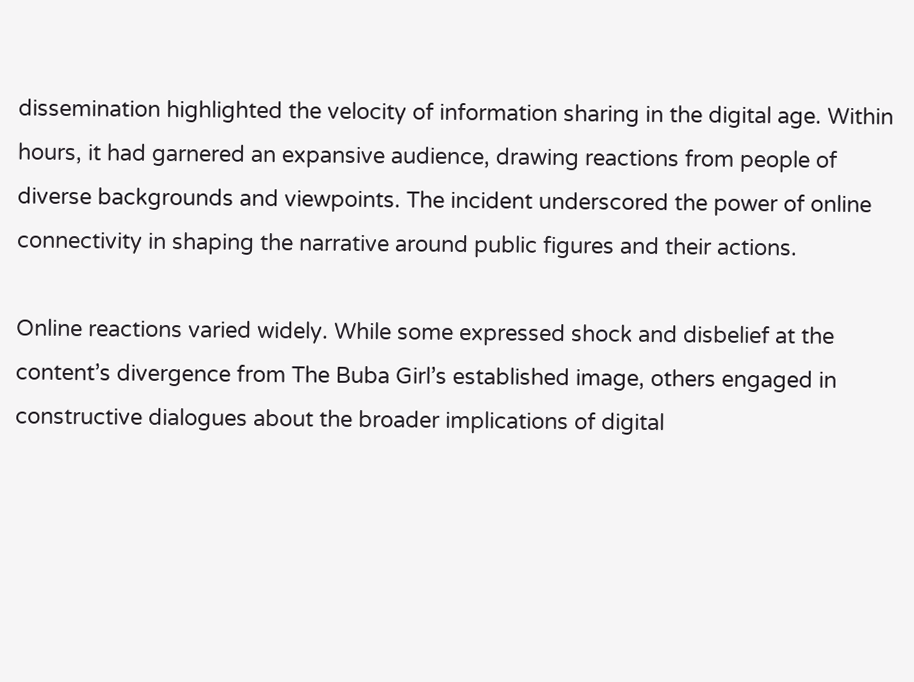dissemination highlighted the velocity of information sharing in the digital age. Within hours, it had garnered an expansive audience, drawing reactions from people of diverse backgrounds and viewpoints. The incident underscored the power of online connectivity in shaping the narrative around public figures and their actions.

Online reactions varied widely. While some expressed shock and disbelief at the content’s divergence from The Buba Girl’s established image, others engaged in constructive dialogues about the broader implications of digital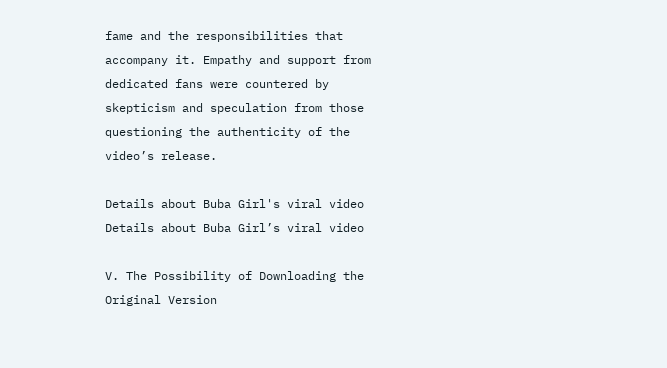fame and the responsibilities that accompany it. Empathy and support from dedicated fans were countered by skepticism and speculation from those questioning the authenticity of the video’s release.

Details about Buba Girl's viral video
Details about Buba Girl’s viral video

V. The Possibility of Downloading the Original Version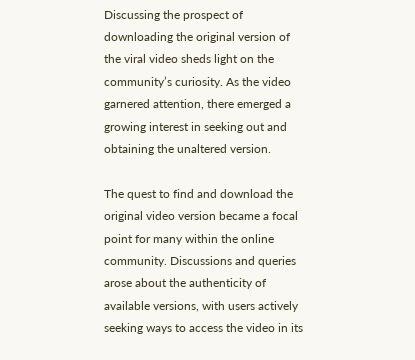Discussing the prospect of downloading the original version of the viral video sheds light on the community’s curiosity. As the video garnered attention, there emerged a growing interest in seeking out and obtaining the unaltered version.

The quest to find and download the original video version became a focal point for many within the online community. Discussions and queries arose about the authenticity of available versions, with users actively seeking ways to access the video in its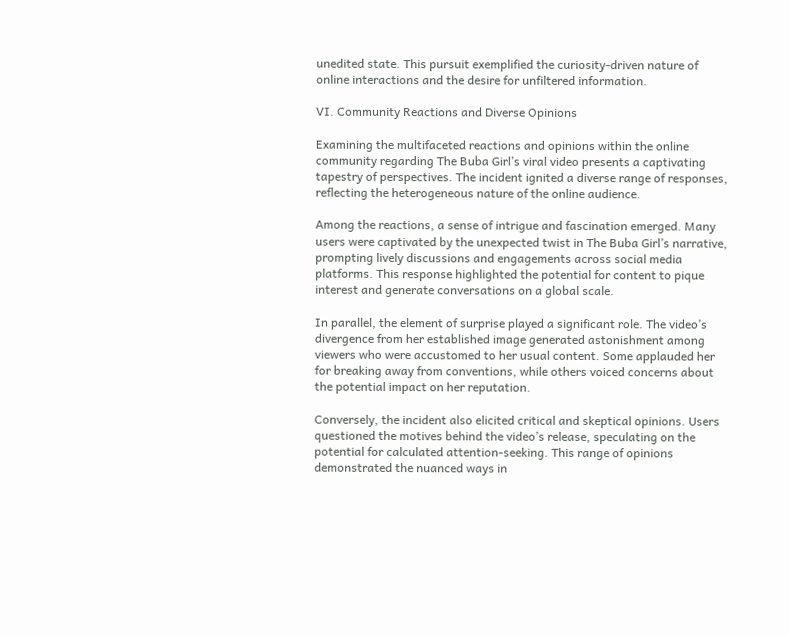unedited state. This pursuit exemplified the curiosity-driven nature of online interactions and the desire for unfiltered information.

VI. Community Reactions and Diverse Opinions

Examining the multifaceted reactions and opinions within the online community regarding The Buba Girl’s viral video presents a captivating tapestry of perspectives. The incident ignited a diverse range of responses, reflecting the heterogeneous nature of the online audience.

Among the reactions, a sense of intrigue and fascination emerged. Many users were captivated by the unexpected twist in The Buba Girl’s narrative, prompting lively discussions and engagements across social media platforms. This response highlighted the potential for content to pique interest and generate conversations on a global scale.

In parallel, the element of surprise played a significant role. The video’s divergence from her established image generated astonishment among viewers who were accustomed to her usual content. Some applauded her for breaking away from conventions, while others voiced concerns about the potential impact on her reputation.

Conversely, the incident also elicited critical and skeptical opinions. Users questioned the motives behind the video’s release, speculating on the potential for calculated attention-seeking. This range of opinions demonstrated the nuanced ways in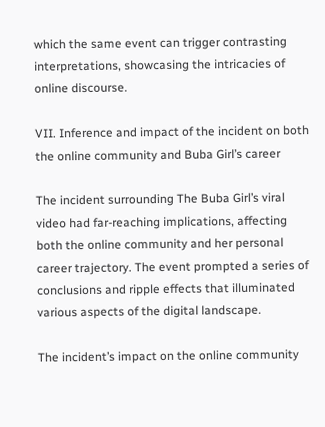which the same event can trigger contrasting interpretations, showcasing the intricacies of online discourse.

VII. Inference and impact of the incident on both the online community and Buba Girl’s career

The incident surrounding The Buba Girl’s viral video had far-reaching implications, affecting both the online community and her personal career trajectory. The event prompted a series of conclusions and ripple effects that illuminated various aspects of the digital landscape.

The incident’s impact on the online community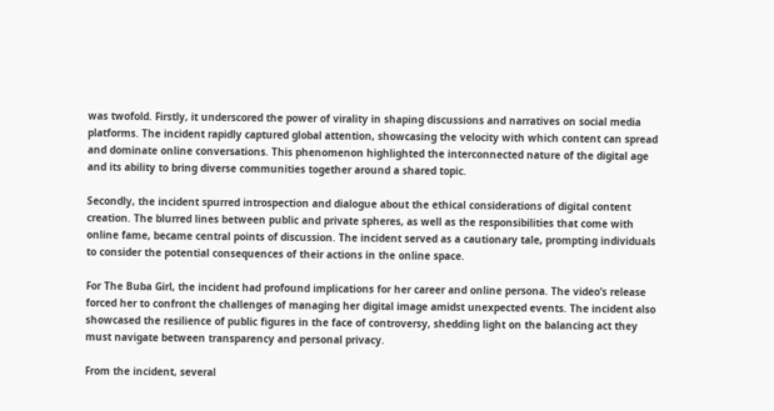was twofold. Firstly, it underscored the power of virality in shaping discussions and narratives on social media platforms. The incident rapidly captured global attention, showcasing the velocity with which content can spread and dominate online conversations. This phenomenon highlighted the interconnected nature of the digital age and its ability to bring diverse communities together around a shared topic.

Secondly, the incident spurred introspection and dialogue about the ethical considerations of digital content creation. The blurred lines between public and private spheres, as well as the responsibilities that come with online fame, became central points of discussion. The incident served as a cautionary tale, prompting individuals to consider the potential consequences of their actions in the online space.

For The Buba Girl, the incident had profound implications for her career and online persona. The video’s release forced her to confront the challenges of managing her digital image amidst unexpected events. The incident also showcased the resilience of public figures in the face of controversy, shedding light on the balancing act they must navigate between transparency and personal privacy.

From the incident, several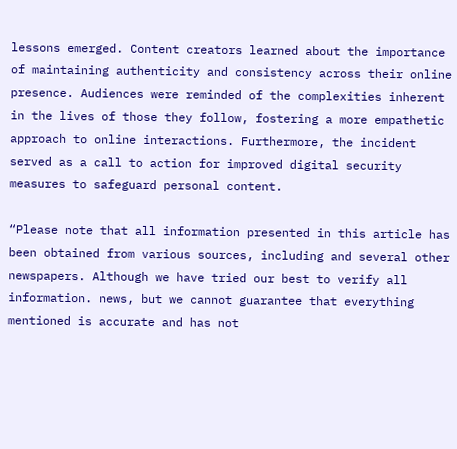lessons emerged. Content creators learned about the importance of maintaining authenticity and consistency across their online presence. Audiences were reminded of the complexities inherent in the lives of those they follow, fostering a more empathetic approach to online interactions. Furthermore, the incident served as a call to action for improved digital security measures to safeguard personal content.

“Please note that all information presented in this article has been obtained from various sources, including and several other newspapers. Although we have tried our best to verify all information. news, but we cannot guarantee that everything mentioned is accurate and has not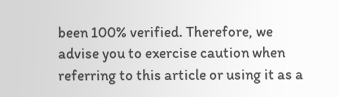been 100% verified. Therefore, we advise you to exercise caution when referring to this article or using it as a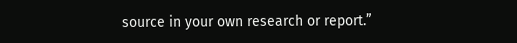source in your own research or report.”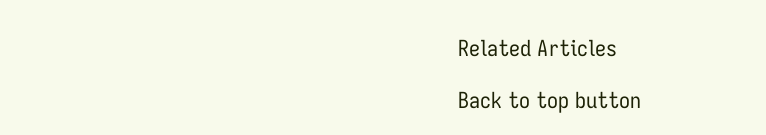Related Articles

Back to top button